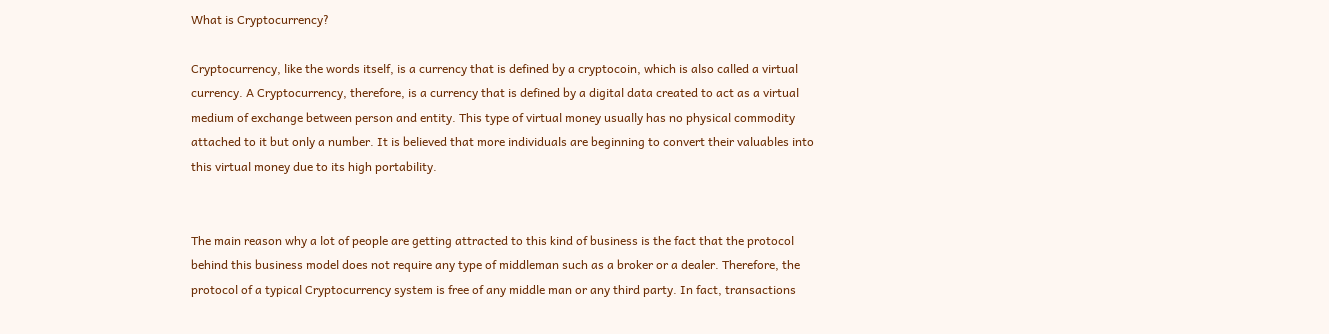What is Cryptocurrency?

Cryptocurrency, like the words itself, is a currency that is defined by a cryptocoin, which is also called a virtual currency. A Cryptocurrency, therefore, is a currency that is defined by a digital data created to act as a virtual medium of exchange between person and entity. This type of virtual money usually has no physical commodity attached to it but only a number. It is believed that more individuals are beginning to convert their valuables into this virtual money due to its high portability.


The main reason why a lot of people are getting attracted to this kind of business is the fact that the protocol behind this business model does not require any type of middleman such as a broker or a dealer. Therefore, the protocol of a typical Cryptocurrency system is free of any middle man or any third party. In fact, transactions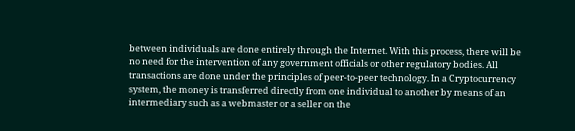between individuals are done entirely through the Internet. With this process, there will be no need for the intervention of any government officials or other regulatory bodies. All transactions are done under the principles of peer-to-peer technology. In a Cryptocurrency system, the money is transferred directly from one individual to another by means of an intermediary such as a webmaster or a seller on the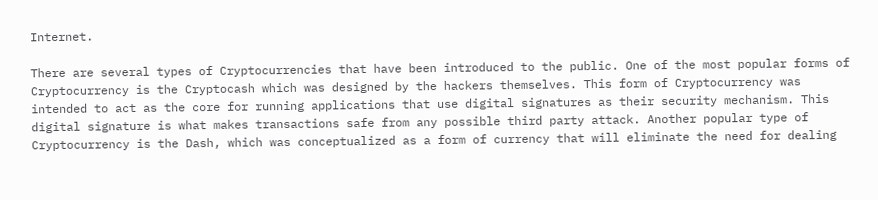Internet.

There are several types of Cryptocurrencies that have been introduced to the public. One of the most popular forms of Cryptocurrency is the Cryptocash which was designed by the hackers themselves. This form of Cryptocurrency was intended to act as the core for running applications that use digital signatures as their security mechanism. This digital signature is what makes transactions safe from any possible third party attack. Another popular type of Cryptocurrency is the Dash, which was conceptualized as a form of currency that will eliminate the need for dealing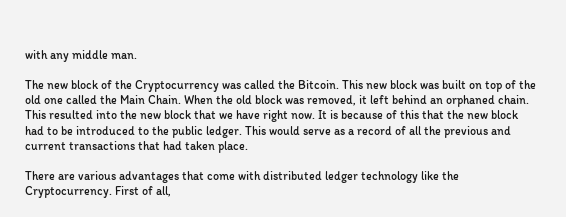with any middle man.

The new block of the Cryptocurrency was called the Bitcoin. This new block was built on top of the old one called the Main Chain. When the old block was removed, it left behind an orphaned chain. This resulted into the new block that we have right now. It is because of this that the new block had to be introduced to the public ledger. This would serve as a record of all the previous and current transactions that had taken place.

There are various advantages that come with distributed ledger technology like the Cryptocurrency. First of all,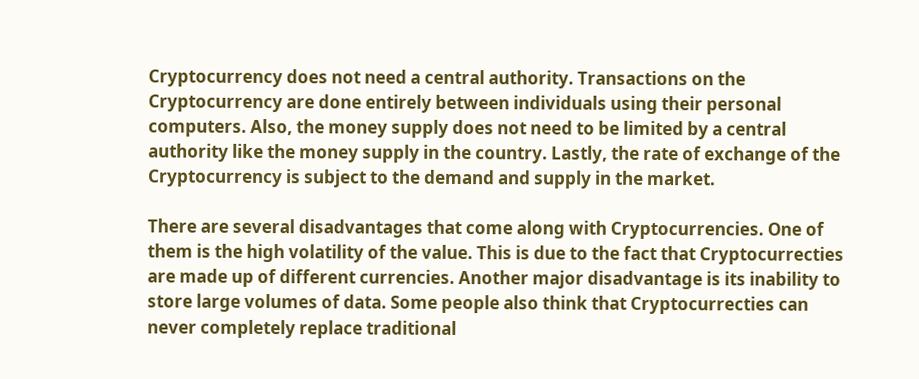Cryptocurrency does not need a central authority. Transactions on the Cryptocurrency are done entirely between individuals using their personal computers. Also, the money supply does not need to be limited by a central authority like the money supply in the country. Lastly, the rate of exchange of the Cryptocurrency is subject to the demand and supply in the market.

There are several disadvantages that come along with Cryptocurrencies. One of them is the high volatility of the value. This is due to the fact that Cryptocurrecties are made up of different currencies. Another major disadvantage is its inability to store large volumes of data. Some people also think that Cryptocurrecties can never completely replace traditional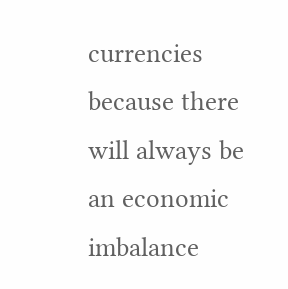currencies because there will always be an economic imbalance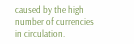caused by the high number of currencies in circulation.